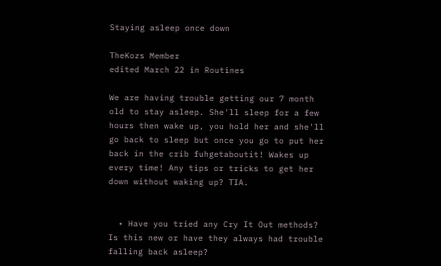Staying asleep once down

TheKozs Member
edited March 22 in Routines

We are having trouble getting our 7 month old to stay asleep. She'll sleep for a few hours then wake up, you hold her and she'll go back to sleep but once you go to put her back in the crib fuhgetaboutit! Wakes up every time! Any tips or tricks to get her down without waking up? TIA.


  • Have you tried any Cry It Out methods? Is this new or have they always had trouble falling back asleep?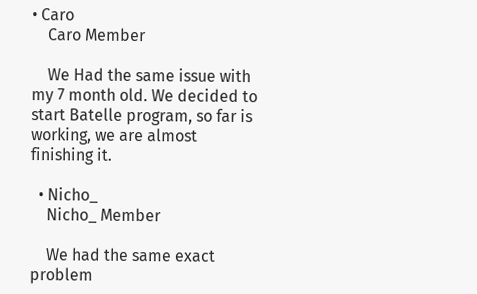• Caro
    Caro Member

    We Had the same issue with my 7 month old. We decided to start Batelle program, so far is working, we are almost finishing it.

  • Nicho_
    Nicho_ Member

    We had the same exact problem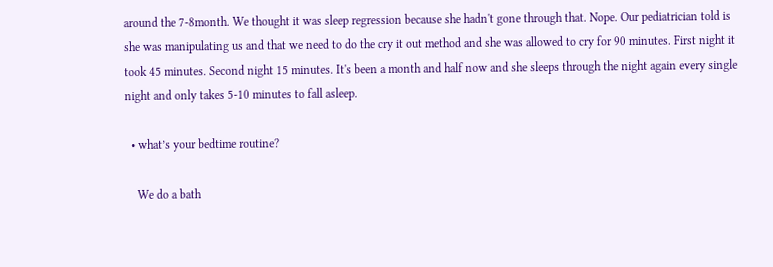around the 7-8month. We thought it was sleep regression because she hadn't gone through that. Nope. Our pediatrician told is she was manipulating us and that we need to do the cry it out method and she was allowed to cry for 90 minutes. First night it took 45 minutes. Second night 15 minutes. It's been a month and half now and she sleeps through the night again every single night and only takes 5-10 minutes to fall asleep.

  • what’s your bedtime routine?

    We do a bath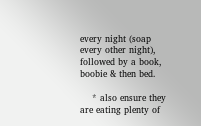every night (soap every other night), followed by a book, boobie & then bed.

    * also ensure they are eating plenty of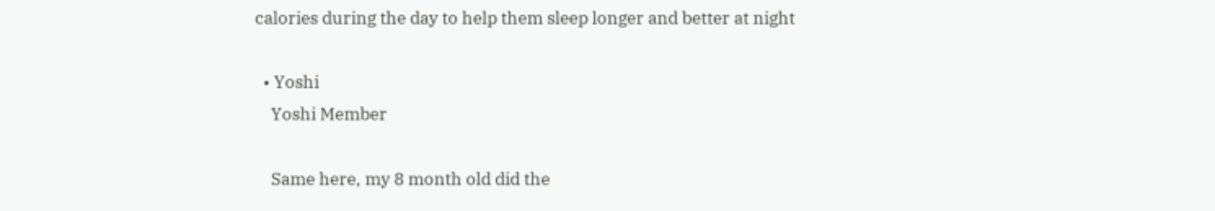calories during the day to help them sleep longer and better at night

  • Yoshi
    Yoshi Member

    Same here, my 8 month old did the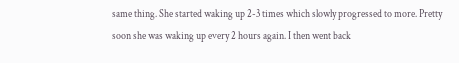same thing. She started waking up 2-3 times which slowly progressed to more. Pretty soon she was waking up every 2 hours again. I then went back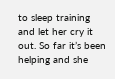to sleep training and let her cry it out. So far it’s been helping and she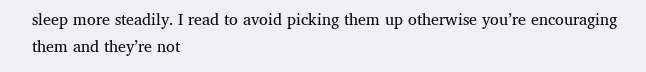sleep more steadily. I read to avoid picking them up otherwise you’re encouraging them and they’re not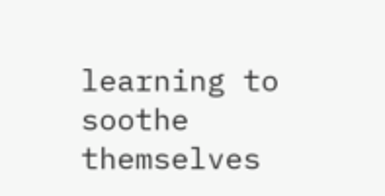learning to soothe themselves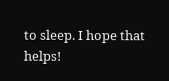to sleep. I hope that helps!